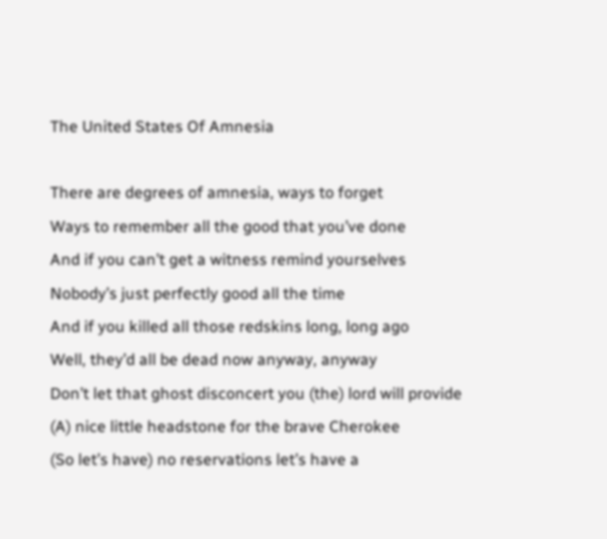The United States Of Amnesia

There are degrees of amnesia, ways to forget
Ways to remember all the good that you’ve done
And if you can’t get a witness remind yourselves
Nobody’s just perfectly good all the time
And if you killed all those redskins long, long ago
Well, they’d all be dead now anyway, anyway
Don’t let that ghost disconcert you (the) lord will provide
(A) nice little headstone for the brave Cherokee
(So let’s have) no reservations let’s have a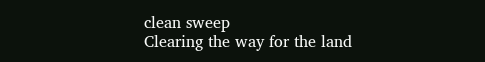clean sweep
Clearing the way for the land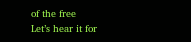of the free
Let’s hear it for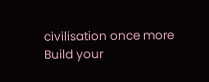civilisation once more
Build your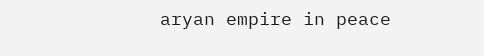aryan empire in peace